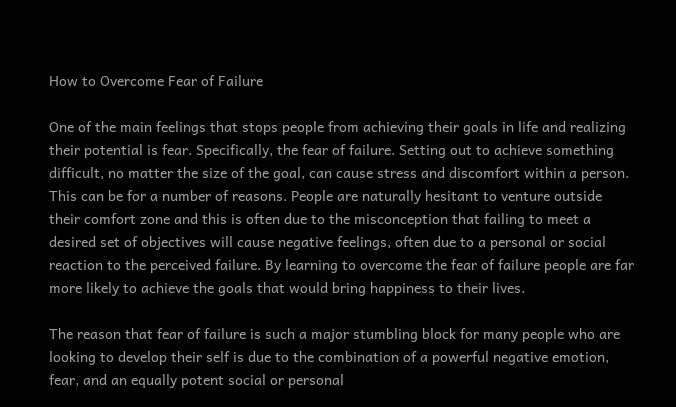How to Overcome Fear of Failure

One of the main feelings that stops people from achieving their goals in life and realizing their potential is fear. Specifically, the fear of failure. Setting out to achieve something difficult, no matter the size of the goal, can cause stress and discomfort within a person. This can be for a number of reasons. People are naturally hesitant to venture outside their comfort zone and this is often due to the misconception that failing to meet a desired set of objectives will cause negative feelings, often due to a personal or social reaction to the perceived failure. By learning to overcome the fear of failure people are far more likely to achieve the goals that would bring happiness to their lives.

The reason that fear of failure is such a major stumbling block for many people who are looking to develop their self is due to the combination of a powerful negative emotion, fear, and an equally potent social or personal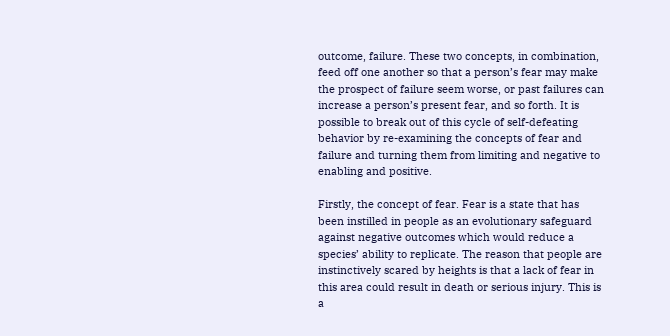outcome, failure. These two concepts, in combination, feed off one another so that a person’s fear may make the prospect of failure seem worse, or past failures can increase a person’s present fear, and so forth. It is possible to break out of this cycle of self-defeating behavior by re-examining the concepts of fear and failure and turning them from limiting and negative to enabling and positive.

Firstly, the concept of fear. Fear is a state that has been instilled in people as an evolutionary safeguard against negative outcomes which would reduce a species’ ability to replicate. The reason that people are instinctively scared by heights is that a lack of fear in this area could result in death or serious injury. This is a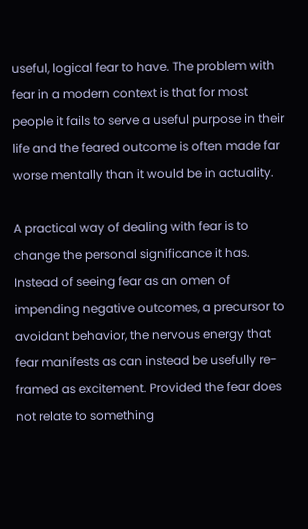useful, logical fear to have. The problem with fear in a modern context is that for most people it fails to serve a useful purpose in their life and the feared outcome is often made far worse mentally than it would be in actuality.

A practical way of dealing with fear is to change the personal significance it has. Instead of seeing fear as an omen of impending negative outcomes, a precursor to avoidant behavior, the nervous energy that fear manifests as can instead be usefully re-framed as excitement. Provided the fear does not relate to something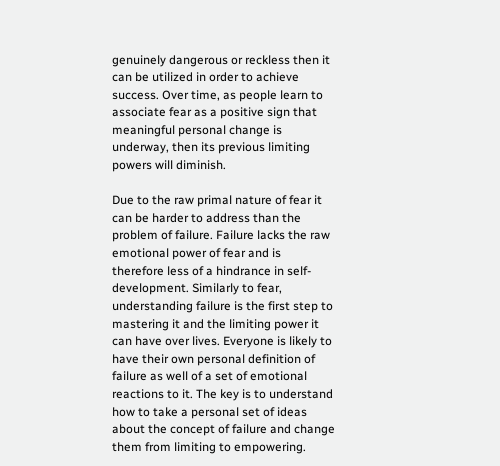genuinely dangerous or reckless then it can be utilized in order to achieve success. Over time, as people learn to associate fear as a positive sign that meaningful personal change is underway, then its previous limiting powers will diminish.

Due to the raw primal nature of fear it can be harder to address than the problem of failure. Failure lacks the raw emotional power of fear and is therefore less of a hindrance in self-development. Similarly to fear, understanding failure is the first step to mastering it and the limiting power it can have over lives. Everyone is likely to have their own personal definition of failure as well of a set of emotional reactions to it. The key is to understand how to take a personal set of ideas about the concept of failure and change them from limiting to empowering.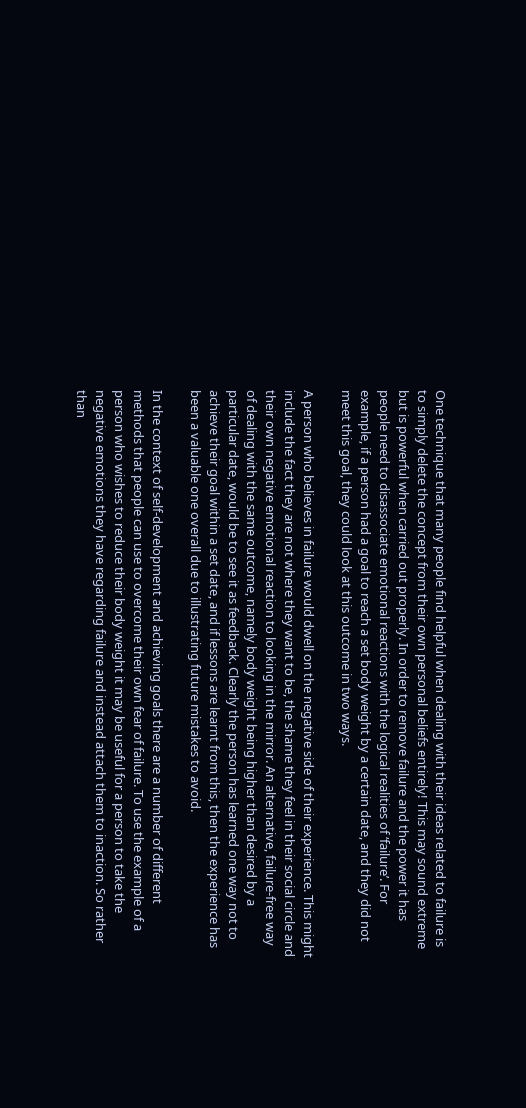One technique that many people find helpful when dealing with their ideas related to failure is to simply delete the concept from their own personal beliefs entirely! This may sound extreme but is powerful when carried out properly. In order to remove failure and the power it has people need to disassociate emotional reactions with the logical realities of ‘failure’. For example, if a person had a goal to reach a set body weight by a certain date, and they did not meet this goal, they could look at this outcome in two ways.

A person who believes in failure would dwell on the negative side of their experience. This might include the fact they are not where they want to be, the shame they feel in their social circle and their own negative emotional reaction to looking in the mirror. An alternative, failure-free way of dealing with the same outcome, namely body weight being higher than desired by a particular date, would be to see it as feedback. Clearly the person has learned one way not to achieve their goal within a set date, and if lessons are learnt from this, then the experience has been a valuable one overall due to illustrating future mistakes to avoid.

In the context of self-development and achieving goals there are a number of different methods that people can use to overcome their own fear of failure. To use the example of a person who wishes to reduce their body weight it may be useful for a person to take the negative emotions they have regarding failure and instead attach them to inaction. So rather than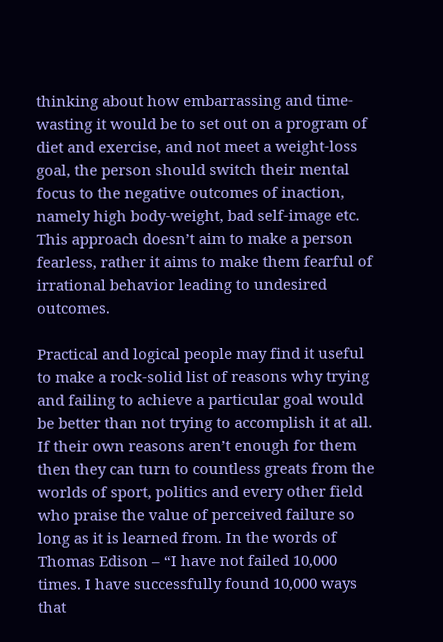thinking about how embarrassing and time-wasting it would be to set out on a program of diet and exercise, and not meet a weight-loss goal, the person should switch their mental focus to the negative outcomes of inaction, namely high body-weight, bad self-image etc. This approach doesn’t aim to make a person fearless, rather it aims to make them fearful of irrational behavior leading to undesired outcomes.

Practical and logical people may find it useful to make a rock-solid list of reasons why trying and failing to achieve a particular goal would be better than not trying to accomplish it at all. If their own reasons aren’t enough for them then they can turn to countless greats from the worlds of sport, politics and every other field who praise the value of perceived failure so long as it is learned from. In the words of Thomas Edison – “I have not failed 10,000 times. I have successfully found 10,000 ways that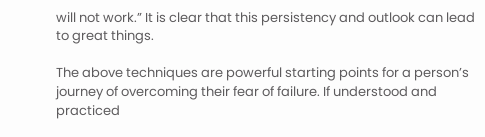will not work.” It is clear that this persistency and outlook can lead to great things.

The above techniques are powerful starting points for a person’s journey of overcoming their fear of failure. If understood and practiced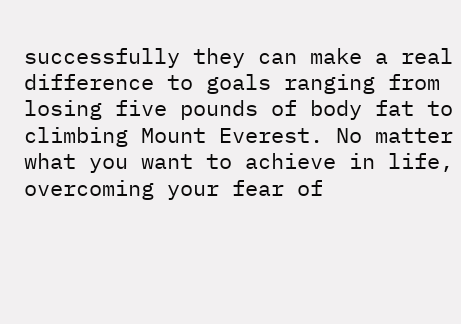successfully they can make a real difference to goals ranging from losing five pounds of body fat to climbing Mount Everest. No matter what you want to achieve in life, overcoming your fear of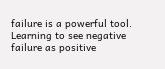failure is a powerful tool. Learning to see negative failure as positive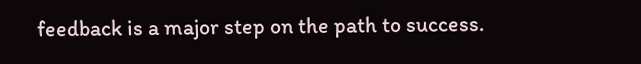feedback is a major step on the path to success.